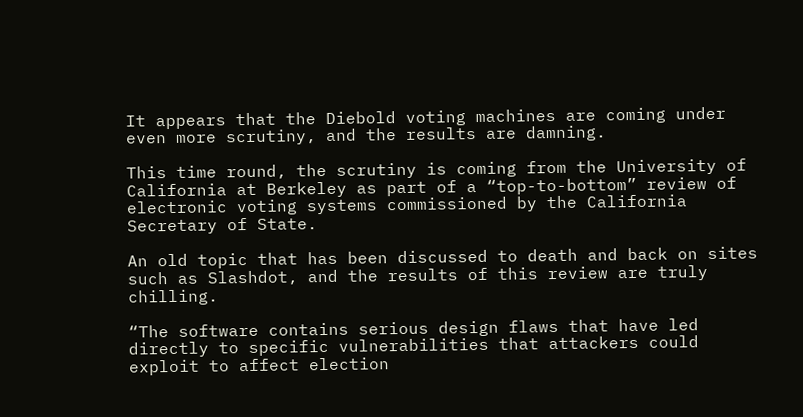It appears that the Diebold voting machines are coming under even more scrutiny, and the results are damning.

This time round, the scrutiny is coming from the University of California at Berkeley as part of a “top-to-bottom” review of electronic voting systems commissioned by the California Secretary of State.

An old topic that has been discussed to death and back on sites such as Slashdot, and the results of this review are truly chilling.

“The software contains serious design flaws that have led directly to specific vulnerabilities that attackers could exploit to affect election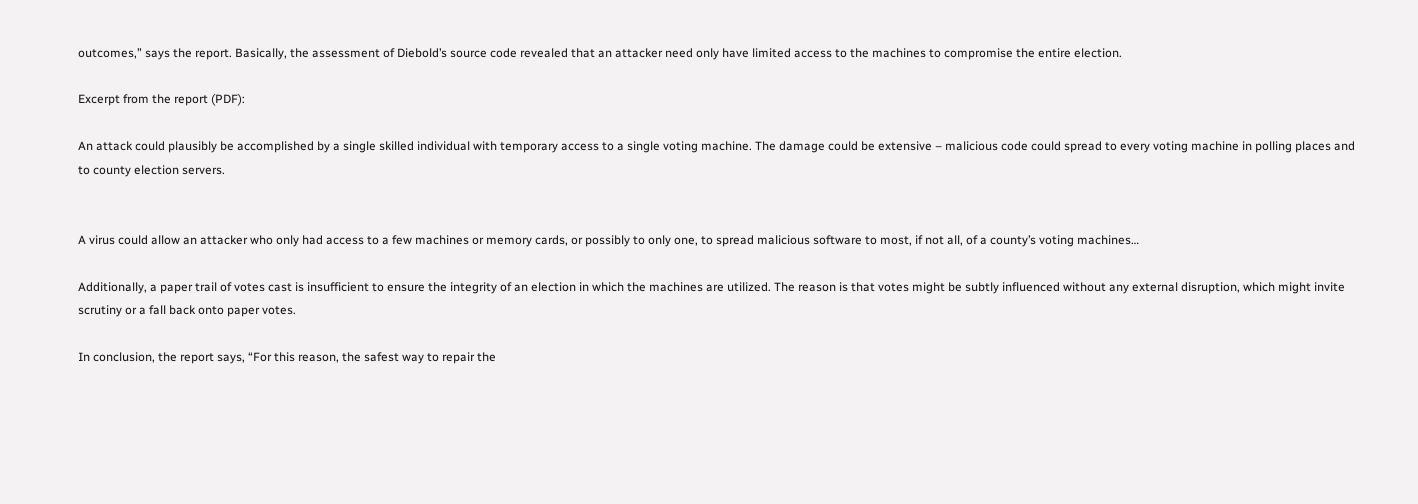outcomes,” says the report. Basically, the assessment of Diebold’s source code revealed that an attacker need only have limited access to the machines to compromise the entire election.

Excerpt from the report (PDF):

An attack could plausibly be accomplished by a single skilled individual with temporary access to a single voting machine. The damage could be extensive – malicious code could spread to every voting machine in polling places and to county election servers.


A virus could allow an attacker who only had access to a few machines or memory cards, or possibly to only one, to spread malicious software to most, if not all, of a county’s voting machines…

Additionally, a paper trail of votes cast is insufficient to ensure the integrity of an election in which the machines are utilized. The reason is that votes might be subtly influenced without any external disruption, which might invite scrutiny or a fall back onto paper votes.

In conclusion, the report says, “For this reason, the safest way to repair the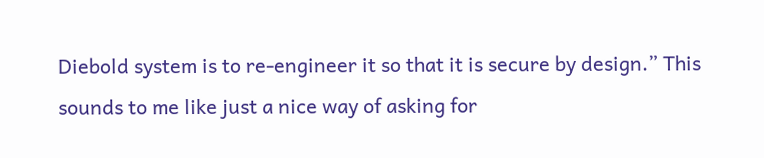Diebold system is to re-engineer it so that it is secure by design.” This sounds to me like just a nice way of asking for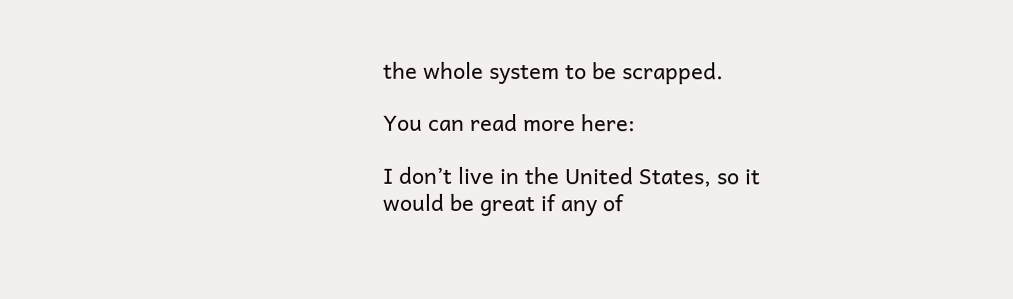the whole system to be scrapped.

You can read more here:

I don’t live in the United States, so it would be great if any of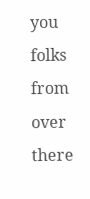you folks from over there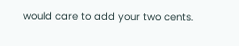would care to add your two cents.